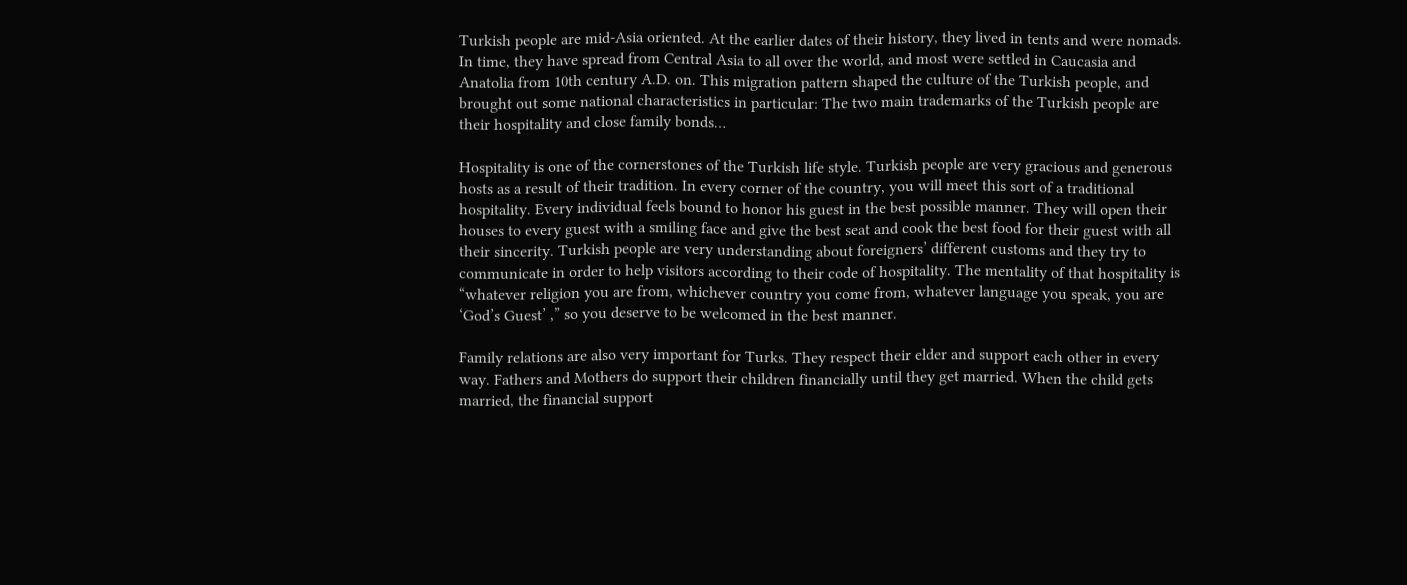Turkish people are mid-Asia oriented. At the earlier dates of their history, they lived in tents and were nomads. In time, they have spread from Central Asia to all over the world, and most were settled in Caucasia and Anatolia from 10th century A.D. on. This migration pattern shaped the culture of the Turkish people, and brought out some national characteristics in particular: The two main trademarks of the Turkish people are their hospitality and close family bonds…

Hospitality is one of the cornerstones of the Turkish life style. Turkish people are very gracious and generous hosts as a result of their tradition. In every corner of the country, you will meet this sort of a traditional hospitality. Every individual feels bound to honor his guest in the best possible manner. They will open their houses to every guest with a smiling face and give the best seat and cook the best food for their guest with all their sincerity. Turkish people are very understanding about foreigners’ different customs and they try to communicate in order to help visitors according to their code of hospitality. The mentality of that hospitality is “whatever religion you are from, whichever country you come from, whatever language you speak, you are ‘God’s Guest’ ,” so you deserve to be welcomed in the best manner.

Family relations are also very important for Turks. They respect their elder and support each other in every way. Fathers and Mothers do support their children financially until they get married. When the child gets married, the financial support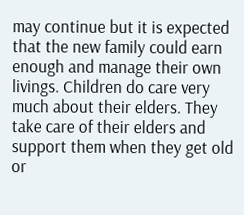may continue but it is expected that the new family could earn enough and manage their own livings. Children do care very much about their elders. They take care of their elders and support them when they get old or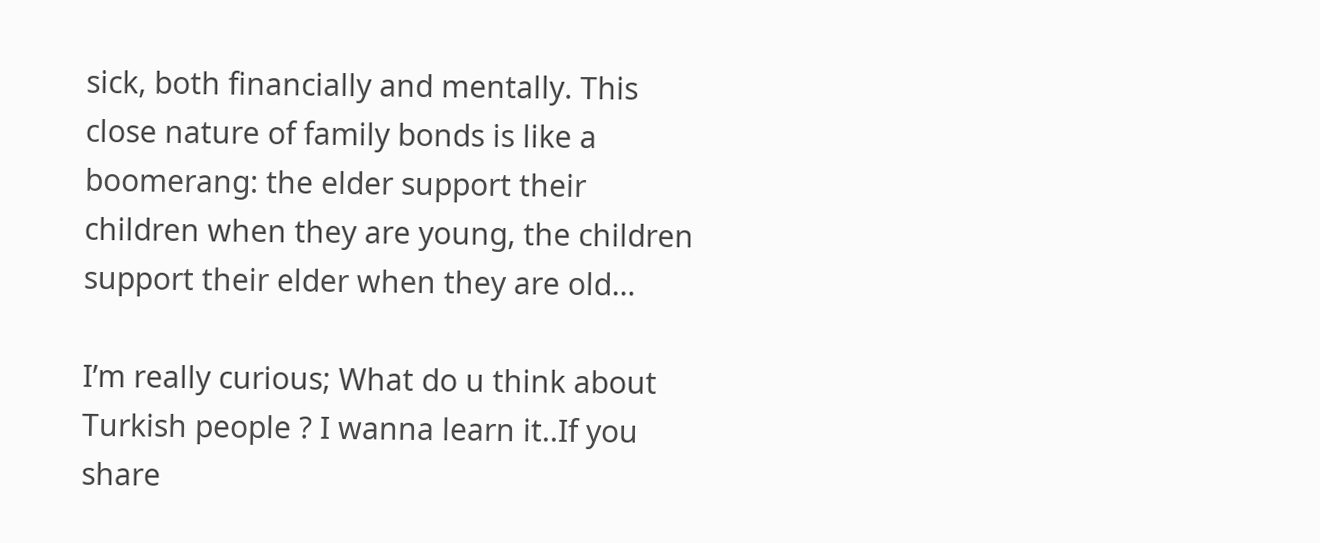sick, both financially and mentally. This close nature of family bonds is like a boomerang: the elder support their children when they are young, the children support their elder when they are old…

I’m really curious; What do u think about Turkish people ? I wanna learn it..If you share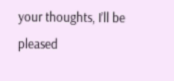your thoughts, I’ll be pleased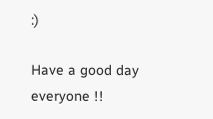:)

Have a good day everyone !!